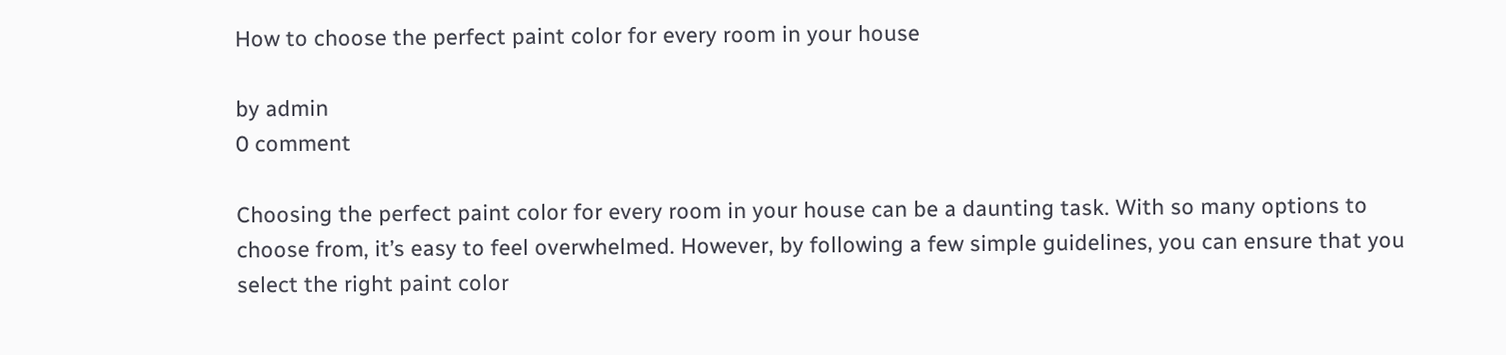How to choose the perfect paint color for every room in your house

by admin
0 comment

Choosing the perfect paint color for every room in your house can be a daunting task. With so many options to choose from, it’s easy to feel overwhelmed. However, by following a few simple guidelines, you can ensure that you select the right paint color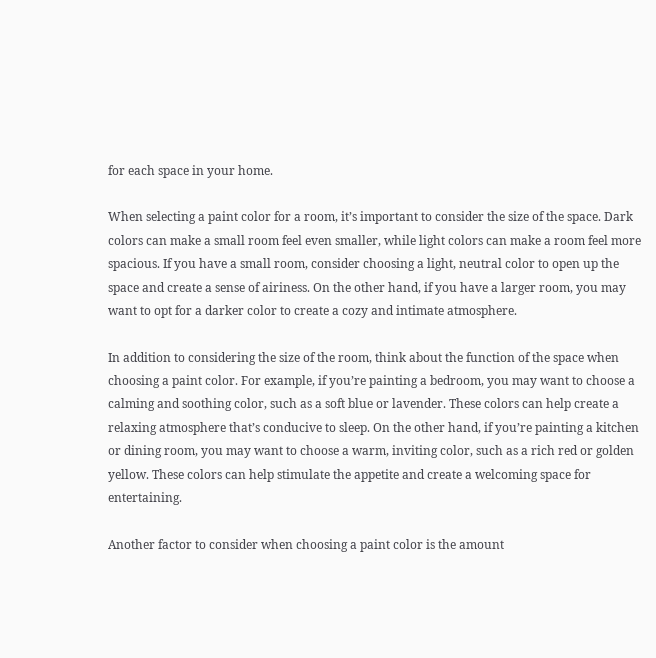for each space in your home.

When selecting a paint color for a room, it’s important to consider the size of the space. Dark colors can make a small room feel even smaller, while light colors can make a room feel more spacious. If you have a small room, consider choosing a light, neutral color to open up the space and create a sense of airiness. On the other hand, if you have a larger room, you may want to opt for a darker color to create a cozy and intimate atmosphere.

In addition to considering the size of the room, think about the function of the space when choosing a paint color. For example, if you’re painting a bedroom, you may want to choose a calming and soothing color, such as a soft blue or lavender. These colors can help create a relaxing atmosphere that’s conducive to sleep. On the other hand, if you’re painting a kitchen or dining room, you may want to choose a warm, inviting color, such as a rich red or golden yellow. These colors can help stimulate the appetite and create a welcoming space for entertaining.

Another factor to consider when choosing a paint color is the amount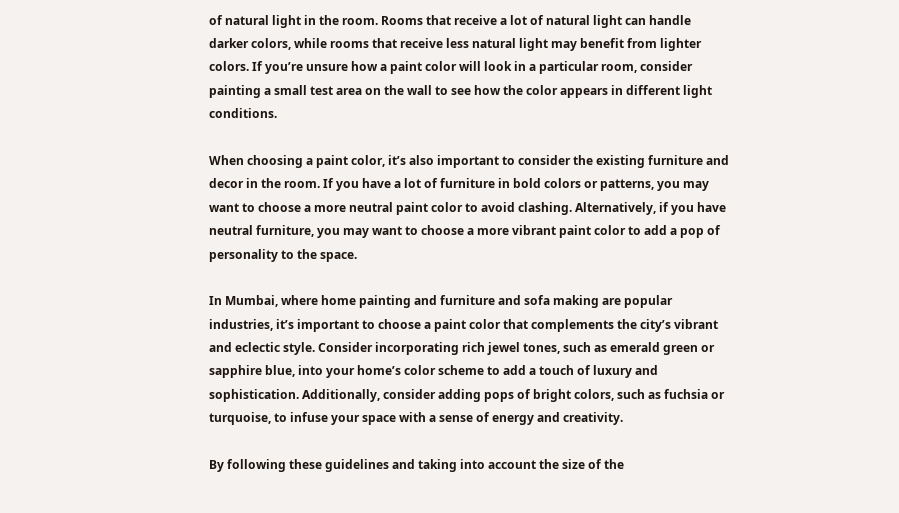of natural light in the room. Rooms that receive a lot of natural light can handle darker colors, while rooms that receive less natural light may benefit from lighter colors. If you’re unsure how a paint color will look in a particular room, consider painting a small test area on the wall to see how the color appears in different light conditions.

When choosing a paint color, it’s also important to consider the existing furniture and decor in the room. If you have a lot of furniture in bold colors or patterns, you may want to choose a more neutral paint color to avoid clashing. Alternatively, if you have neutral furniture, you may want to choose a more vibrant paint color to add a pop of personality to the space.

In Mumbai, where home painting and furniture and sofa making are popular industries, it’s important to choose a paint color that complements the city’s vibrant and eclectic style. Consider incorporating rich jewel tones, such as emerald green or sapphire blue, into your home’s color scheme to add a touch of luxury and sophistication. Additionally, consider adding pops of bright colors, such as fuchsia or turquoise, to infuse your space with a sense of energy and creativity.

By following these guidelines and taking into account the size of the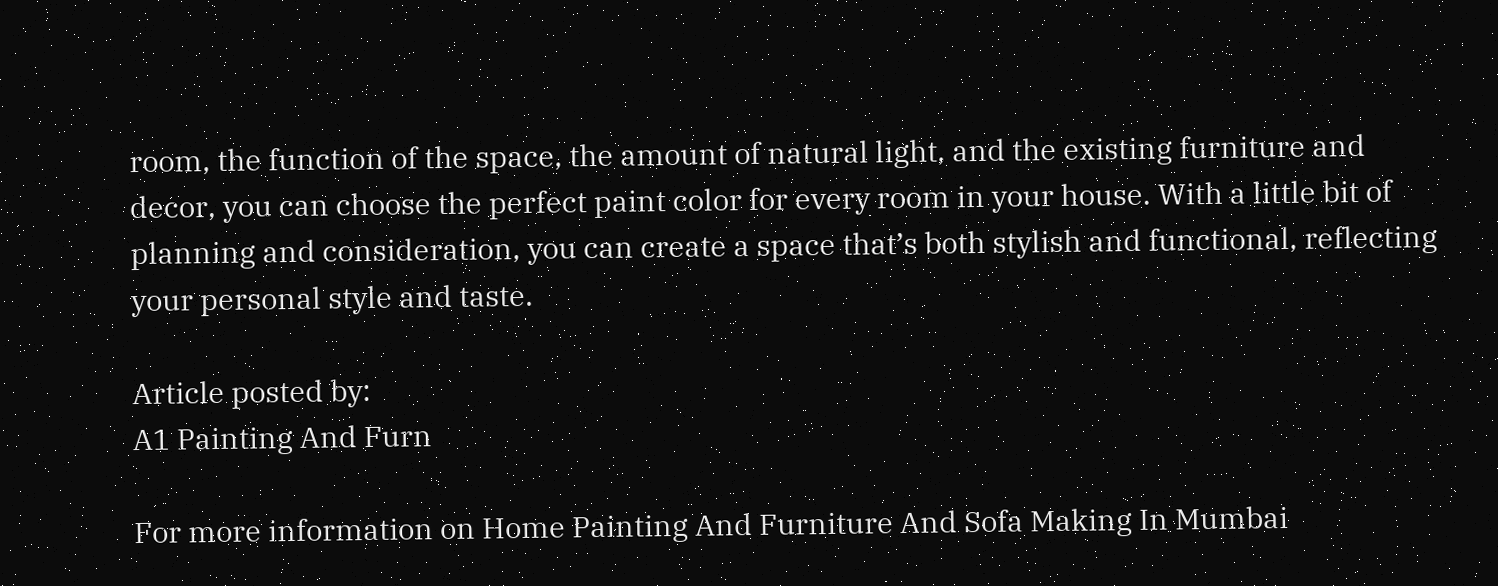room, the function of the space, the amount of natural light, and the existing furniture and decor, you can choose the perfect paint color for every room in your house. With a little bit of planning and consideration, you can create a space that’s both stylish and functional, reflecting your personal style and taste.

Article posted by:
A1 Painting And Furn

For more information on Home Painting And Furniture And Sofa Making In Mumbai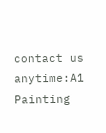contact us anytime:A1 Painting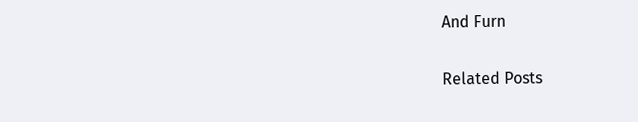And Furn

Related Posts